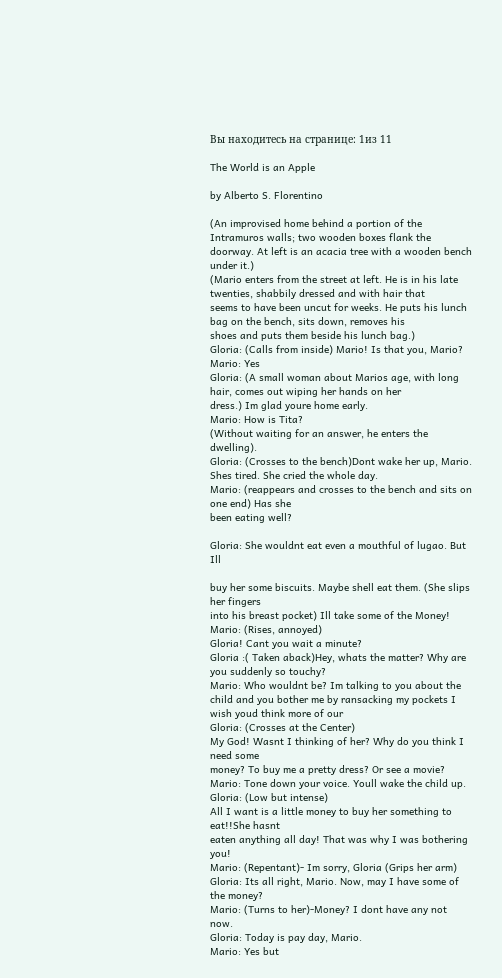Вы находитесь на странице: 1из 11

The World is an Apple

by Alberto S. Florentino

(An improvised home behind a portion of the Intramuros walls; two wooden boxes flank the
doorway. At left is an acacia tree with a wooden bench under it.)
(Mario enters from the street at left. He is in his late twenties, shabbily dressed and with hair that
seems to have been uncut for weeks. He puts his lunch bag on the bench, sits down, removes his
shoes and puts them beside his lunch bag.)
Gloria: (Calls from inside) Mario! Is that you, Mario?
Mario: Yes
Gloria: (A small woman about Marios age, with long hair, comes out wiping her hands on her
dress.) Im glad youre home early.
Mario: How is Tita?
(Without waiting for an answer, he enters the dwelling).
Gloria: (Crosses to the bench)Dont wake her up, Mario. Shes tired. She cried the whole day.
Mario: (reappears and crosses to the bench and sits on one end) Has she
been eating well?

Gloria: She wouldnt eat even a mouthful of lugao. But Ill

buy her some biscuits. Maybe shell eat them. (She slips her fingers
into his breast pocket) Ill take some of the Money!
Mario: (Rises, annoyed)
Gloria! Cant you wait a minute?
Gloria :( Taken aback)Hey, whats the matter? Why are you suddenly so touchy?
Mario: Who wouldnt be? Im talking to you about the
child and you bother me by ransacking my pockets I wish youd think more of our
Gloria: (Crosses at the Center)
My God! Wasnt I thinking of her? Why do you think I need some
money? To buy me a pretty dress? Or see a movie?
Mario: Tone down your voice. Youll wake the child up.
Gloria: (Low but intense)
All I want is a little money to buy her something to eat!!She hasnt
eaten anything all day! That was why I was bothering you!
Mario: (Repentant)- Im sorry, Gloria (Grips her arm)
Gloria: Its all right, Mario. Now, may I have some of the money?
Mario: (Turns to her)-Money? I dont have any not now.
Gloria: Today is pay day, Mario.
Mario: Yes but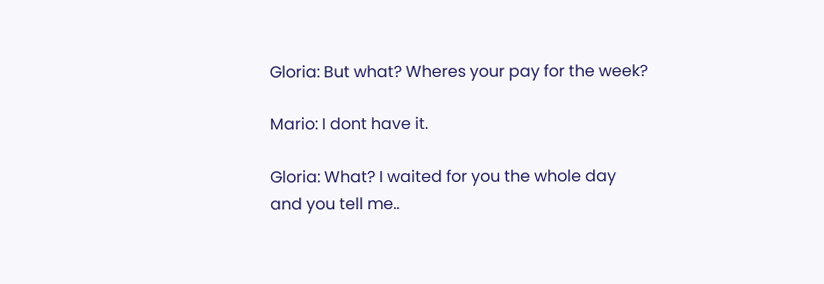Gloria: But what? Wheres your pay for the week?

Mario: I dont have it.

Gloria: What? I waited for you the whole day and you tell me..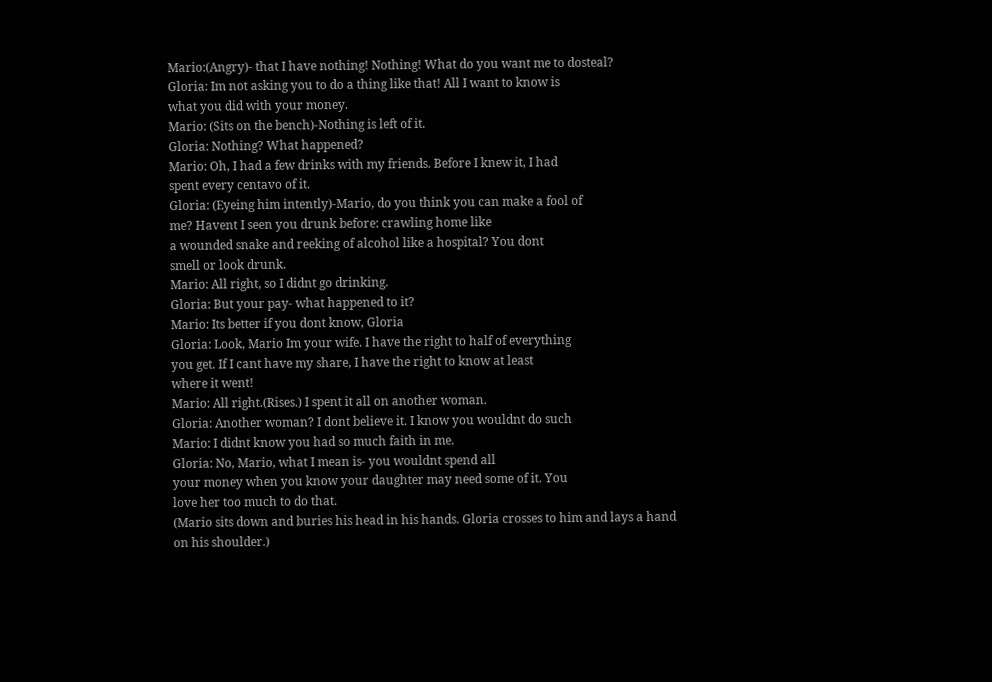Mario:(Angry)- that I have nothing! Nothing! What do you want me to dosteal?
Gloria: Im not asking you to do a thing like that! All I want to know is
what you did with your money.
Mario: (Sits on the bench)-Nothing is left of it.
Gloria: Nothing? What happened?
Mario: Oh, I had a few drinks with my friends. Before I knew it, I had
spent every centavo of it.
Gloria: (Eyeing him intently)-Mario, do you think you can make a fool of
me? Havent I seen you drunk before: crawling home like
a wounded snake and reeking of alcohol like a hospital? You dont
smell or look drunk.
Mario: All right, so I didnt go drinking.
Gloria: But your pay- what happened to it?
Mario: Its better if you dont know, Gloria
Gloria: Look, Mario Im your wife. I have the right to half of everything
you get. If I cant have my share, I have the right to know at least
where it went!
Mario: All right.(Rises.) I spent it all on another woman.
Gloria: Another woman? I dont believe it. I know you wouldnt do such
Mario: I didnt know you had so much faith in me.
Gloria: No, Mario, what I mean is- you wouldnt spend all
your money when you know your daughter may need some of it. You
love her too much to do that.
(Mario sits down and buries his head in his hands. Gloria crosses to him and lays a hand
on his shoulder.)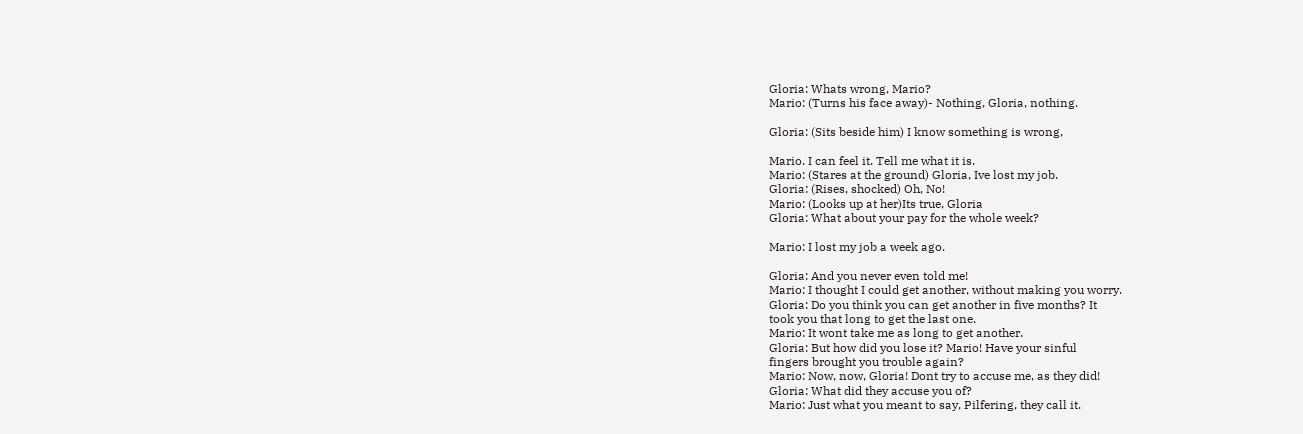Gloria: Whats wrong, Mario?
Mario: (Turns his face away)- Nothing, Gloria, nothing.

Gloria: (Sits beside him) I know something is wrong,

Mario. I can feel it. Tell me what it is.
Mario: (Stares at the ground) Gloria, Ive lost my job.
Gloria: (Rises, shocked) Oh, No!
Mario: (Looks up at her)Its true, Gloria
Gloria: What about your pay for the whole week?

Mario: I lost my job a week ago.

Gloria: And you never even told me!
Mario: I thought I could get another, without making you worry.
Gloria: Do you think you can get another in five months? It
took you that long to get the last one.
Mario: It wont take me as long to get another.
Gloria: But how did you lose it? Mario! Have your sinful
fingers brought you trouble again?
Mario: Now, now, Gloria! Dont try to accuse me, as they did!
Gloria: What did they accuse you of?
Mario: Just what you meant to say, Pilfering, they call it.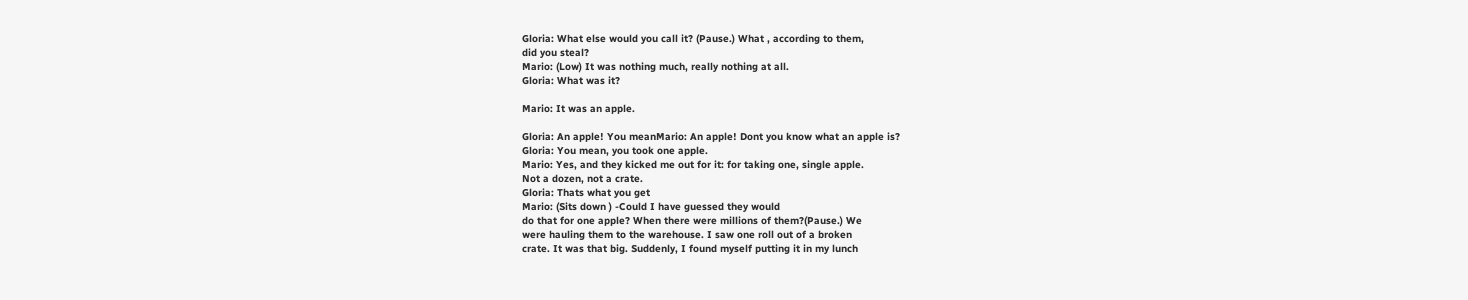Gloria: What else would you call it? (Pause.) What , according to them,
did you steal?
Mario: (Low) It was nothing much, really nothing at all.
Gloria: What was it?

Mario: It was an apple.

Gloria: An apple! You meanMario: An apple! Dont you know what an apple is?
Gloria: You mean, you took one apple.
Mario: Yes, and they kicked me out for it: for taking one, single apple.
Not a dozen, not a crate.
Gloria: Thats what you get
Mario: (Sits down ) -Could I have guessed they would
do that for one apple? When there were millions of them?(Pause.) We
were hauling them to the warehouse. I saw one roll out of a broken
crate. It was that big. Suddenly, I found myself putting it in my lunch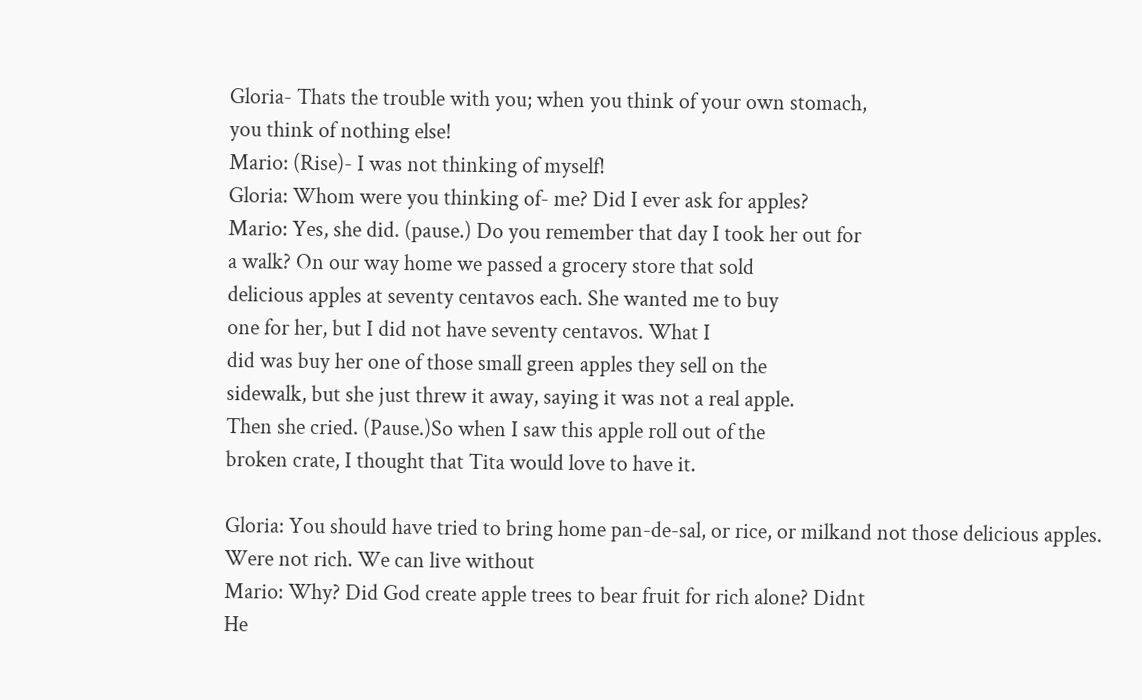Gloria- Thats the trouble with you; when you think of your own stomach,
you think of nothing else!
Mario: (Rise)- I was not thinking of myself!
Gloria: Whom were you thinking of- me? Did I ever ask for apples?
Mario: Yes, she did. (pause.) Do you remember that day I took her out for
a walk? On our way home we passed a grocery store that sold
delicious apples at seventy centavos each. She wanted me to buy
one for her, but I did not have seventy centavos. What I
did was buy her one of those small green apples they sell on the
sidewalk, but she just threw it away, saying it was not a real apple.
Then she cried. (Pause.)So when I saw this apple roll out of the
broken crate, I thought that Tita would love to have it.

Gloria: You should have tried to bring home pan-de-sal, or rice, or milkand not those delicious apples. Were not rich. We can live without
Mario: Why? Did God create apple trees to bear fruit for rich alone? Didnt
He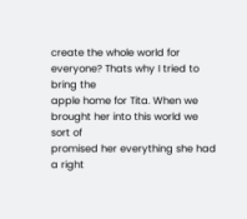create the whole world for everyone? Thats why I tried to bring the
apple home for Tita. When we brought her into this world we sort of
promised her everything she had a right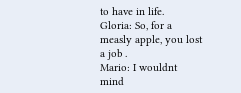to have in life.
Gloria: So, for a measly apple, you lost a job .
Mario: I wouldnt mind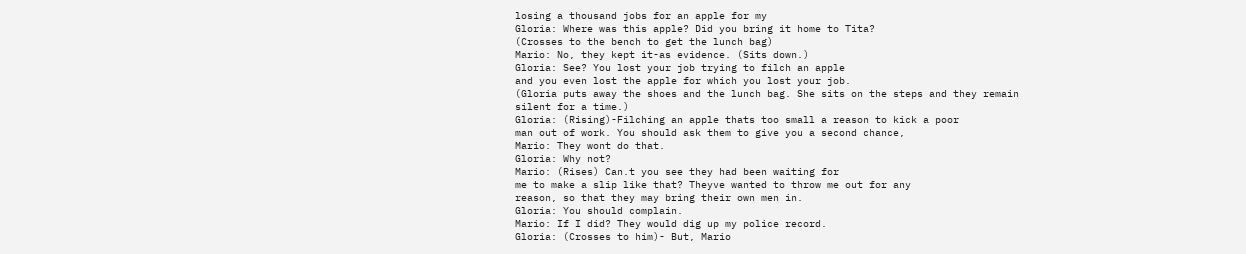losing a thousand jobs for an apple for my
Gloria: Where was this apple? Did you bring it home to Tita?
(Crosses to the bench to get the lunch bag)
Mario: No, they kept it-as evidence. (Sits down.)
Gloria: See? You lost your job trying to filch an apple
and you even lost the apple for which you lost your job.
(Gloria puts away the shoes and the lunch bag. She sits on the steps and they remain
silent for a time.)
Gloria: (Rising)-Filching an apple thats too small a reason to kick a poor
man out of work. You should ask them to give you a second chance,
Mario: They wont do that.
Gloria: Why not?
Mario: (Rises) Can.t you see they had been waiting for
me to make a slip like that? Theyve wanted to throw me out for any
reason, so that they may bring their own men in.
Gloria: You should complain.
Mario: If I did? They would dig up my police record.
Gloria: (Crosses to him)- But, Mario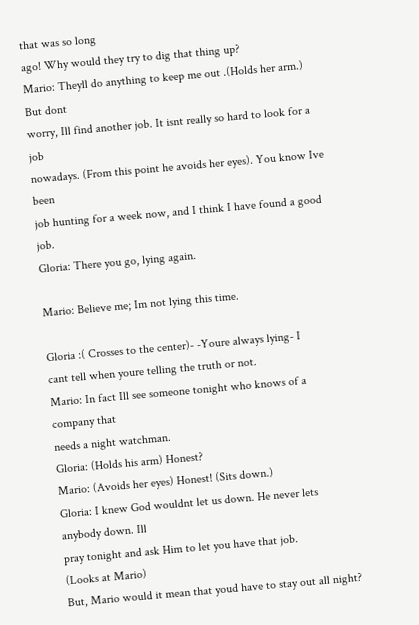that was so long
ago! Why would they try to dig that thing up?
Mario: Theyll do anything to keep me out .(Holds her arm.) But dont
worry, Ill find another job. It isnt really so hard to look for a job
nowadays. (From this point he avoids her eyes). You know Ive been
job hunting for a week now, and I think I have found a good job.
Gloria: There you go, lying again.

Mario: Believe me; Im not lying this time.

Gloria :( Crosses to the center)- -Youre always lying- I
cant tell when youre telling the truth or not.
Mario: In fact Ill see someone tonight who knows of a company that
needs a night watchman.
Gloria: (Holds his arm) Honest?
Mario: (Avoids her eyes) Honest! (Sits down.)
Gloria: I knew God wouldnt let us down. He never lets anybody down. Ill
pray tonight and ask Him to let you have that job.
(Looks at Mario)
But, Mario would it mean that youd have to stay out all night?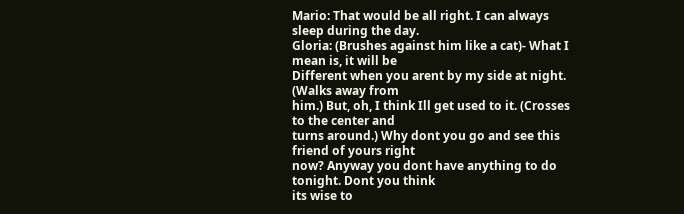Mario: That would be all right. I can always sleep during the day.
Gloria: (Brushes against him like a cat)- What I mean is, it will be
Different when you arent by my side at night. (Walks away from
him.) But, oh, I think Ill get used to it. (Crosses to the center and
turns around.) Why dont you go and see this friend of yours right
now? Anyway you dont have anything to do tonight. Dont you think
its wise to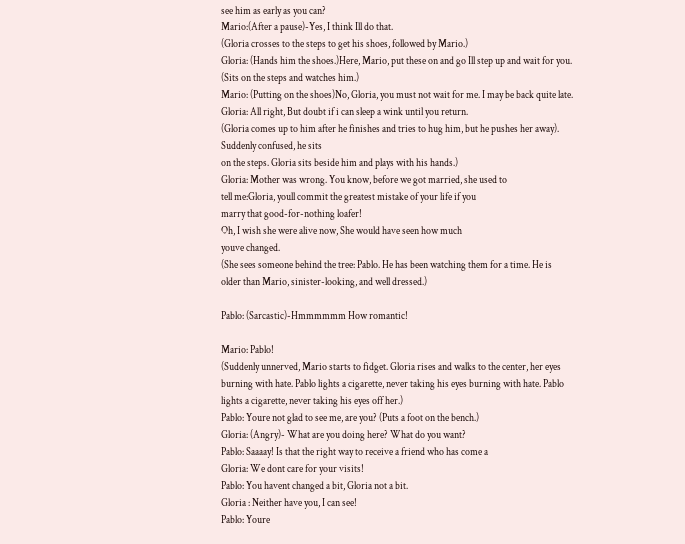see him as early as you can?
Mario:(After a pause)-Yes, I think Ill do that.
(Gloria crosses to the steps to get his shoes, followed by Mario.)
Gloria: (Hands him the shoes.)Here, Mario, put these on and go Ill step up and wait for you.
(Sits on the steps and watches him.)
Mario: (Putting on the shoes)No, Gloria, you must not wait for me. I may be back quite late.
Gloria: All right, But doubt if i can sleep a wink until you return.
(Gloria comes up to him after he finishes and tries to hug him, but he pushes her away).
Suddenly confused, he sits
on the steps. Gloria sits beside him and plays with his hands.)
Gloria: Mother was wrong. You know, before we got married, she used to
tell me:Gloria, youll commit the greatest mistake of your life if you
marry that good-for-nothing loafer!
Oh, I wish she were alive now, She would have seen how much
youve changed.
(She sees someone behind the tree: Pablo. He has been watching them for a time. He is
older than Mario, sinister-looking, and well dressed.)

Pablo: (Sarcastic)-Hmmmmmm How romantic!

Mario: Pablo!
(Suddenly unnerved, Mario starts to fidget. Gloria rises and walks to the center, her eyes
burning with hate. Pablo lights a cigarette, never taking his eyes burning with hate. Pablo
lights a cigarette, never taking his eyes off her.)
Pablo: Youre not glad to see me, are you? (Puts a foot on the bench.)
Gloria: (Angry)- What are you doing here? What do you want?
Pablo: Saaaay! Is that the right way to receive a friend who has come a
Gloria: We dont care for your visits!
Pablo: You havent changed a bit, Gloria not a bit.
Gloria : Neither have you, I can see!
Pablo: Youre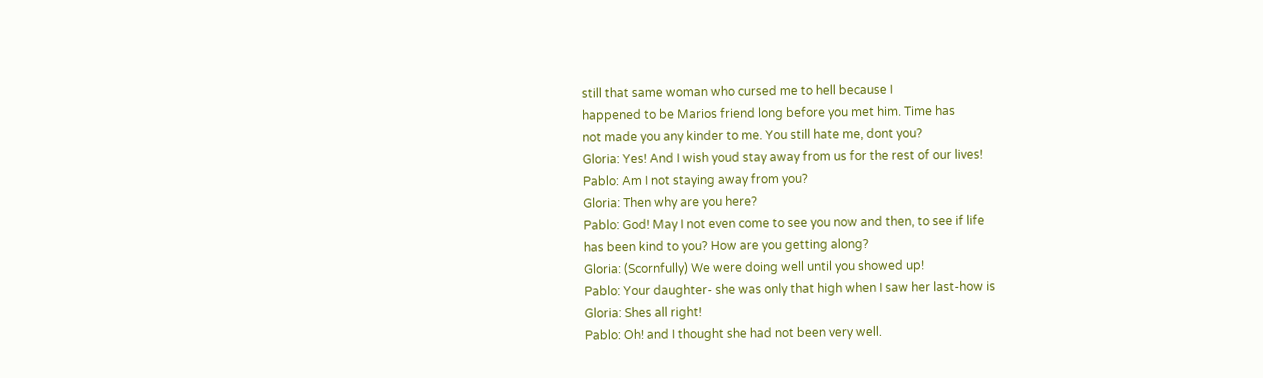still that same woman who cursed me to hell because I
happened to be Marios friend long before you met him. Time has
not made you any kinder to me. You still hate me, dont you?
Gloria: Yes! And I wish youd stay away from us for the rest of our lives!
Pablo: Am I not staying away from you?
Gloria: Then why are you here?
Pablo: God! May I not even come to see you now and then, to see if life
has been kind to you? How are you getting along?
Gloria: (Scornfully) We were doing well until you showed up!
Pablo: Your daughter- she was only that high when I saw her last-how is
Gloria: Shes all right!
Pablo: Oh! and I thought she had not been very well.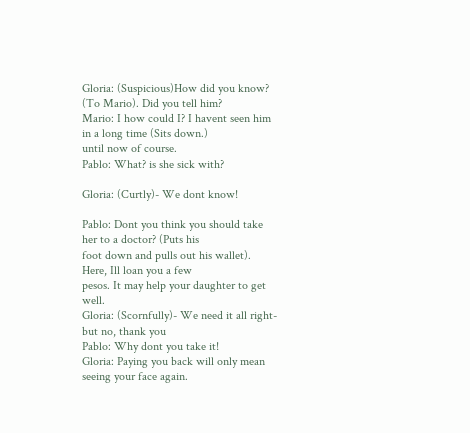Gloria: (Suspicious)How did you know? (To Mario). Did you tell him?
Mario: I how could I? I havent seen him in a long time (Sits down.)
until now of course.
Pablo: What? is she sick with?

Gloria: (Curtly)- We dont know!

Pablo: Dont you think you should take her to a doctor? (Puts his
foot down and pulls out his wallet). Here, Ill loan you a few
pesos. It may help your daughter to get well.
Gloria: (Scornfully)- We need it all right-but no, thank you
Pablo: Why dont you take it!
Gloria: Paying you back will only mean seeing your face again.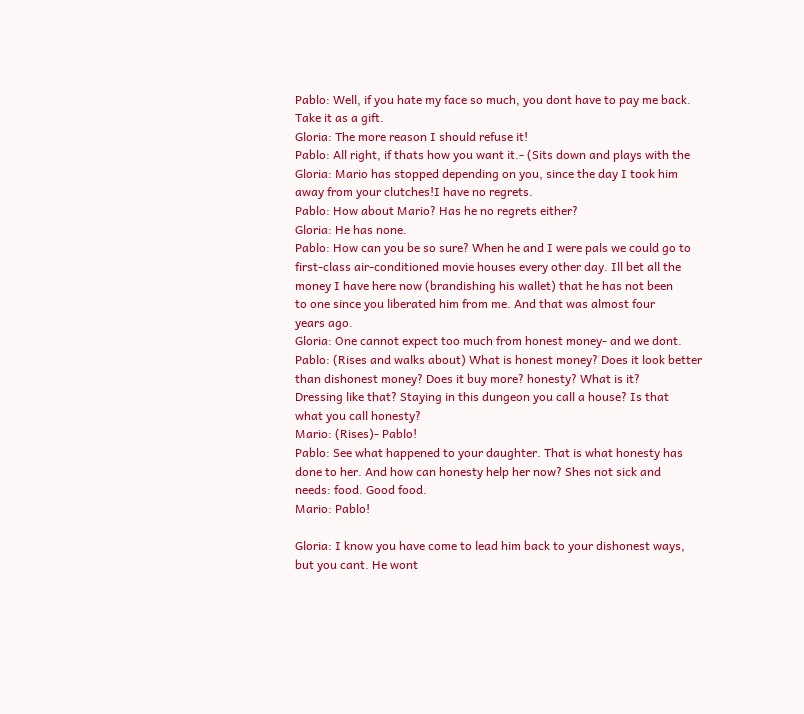Pablo: Well, if you hate my face so much, you dont have to pay me back.
Take it as a gift.
Gloria: The more reason I should refuse it!
Pablo: All right, if thats how you want it.- (Sits down and plays with the
Gloria: Mario has stopped depending on you, since the day I took him
away from your clutches!I have no regrets.
Pablo: How about Mario? Has he no regrets either?
Gloria: He has none.
Pablo: How can you be so sure? When he and I were pals we could go to
first-class air-conditioned movie houses every other day. Ill bet all the
money I have here now (brandishing his wallet) that he has not been
to one since you liberated him from me. And that was almost four
years ago.
Gloria: One cannot expect too much from honest money- and we dont.
Pablo: (Rises and walks about) What is honest money? Does it look better
than dishonest money? Does it buy more? honesty? What is it?
Dressing like that? Staying in this dungeon you call a house? Is that
what you call honesty?
Mario: (Rises)- Pablo!
Pablo: See what happened to your daughter. That is what honesty has
done to her. And how can honesty help her now? Shes not sick and
needs: food. Good food.
Mario: Pablo!

Gloria: I know you have come to lead him back to your dishonest ways,
but you cant. He wont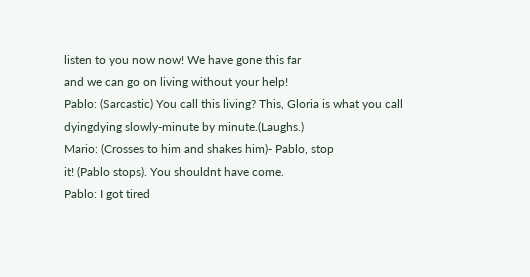listen to you now now! We have gone this far
and we can go on living without your help!
Pablo: (Sarcastic) You call this living? This, Gloria is what you call dyingdying slowly-minute by minute.(Laughs.)
Mario: (Crosses to him and shakes him)- Pablo, stop
it! (Pablo stops). You shouldnt have come.
Pablo: I got tired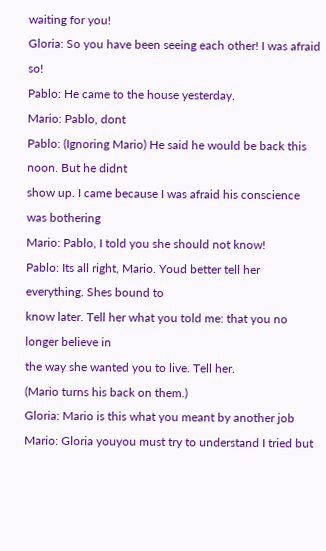waiting for you!
Gloria: So you have been seeing each other! I was afraid so!
Pablo: He came to the house yesterday.
Mario: Pablo, dont
Pablo: (Ignoring Mario) He said he would be back this noon. But he didnt
show up. I came because I was afraid his conscience was bothering
Mario: Pablo, I told you she should not know!
Pablo: Its all right, Mario. Youd better tell her everything. Shes bound to
know later. Tell her what you told me: that you no longer believe in
the way she wanted you to live. Tell her.
(Mario turns his back on them.)
Gloria: Mario is this what you meant by another job
Mario: Gloria youyou must try to understand I tried but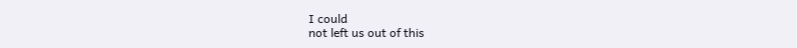I could
not left us out of this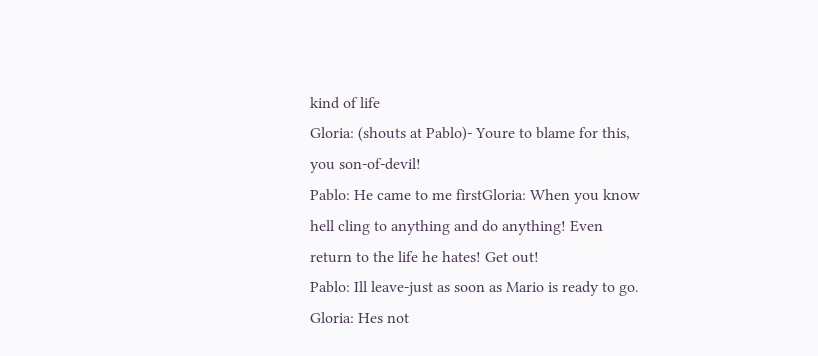kind of life
Gloria: (shouts at Pablo)- Youre to blame for this, you son-of-devil!
Pablo: He came to me firstGloria: When you know hell cling to anything and do anything! Even
return to the life he hates! Get out!
Pablo: Ill leave-just as soon as Mario is ready to go.
Gloria: Hes not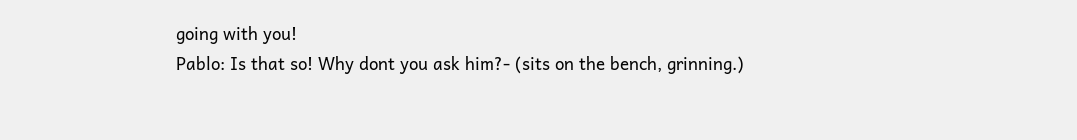going with you!
Pablo: Is that so! Why dont you ask him?- (sits on the bench, grinning.)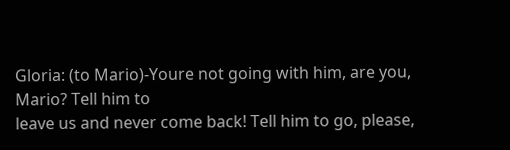Gloria: (to Mario)-Youre not going with him, are you, Mario? Tell him to
leave us and never come back! Tell him to go, please,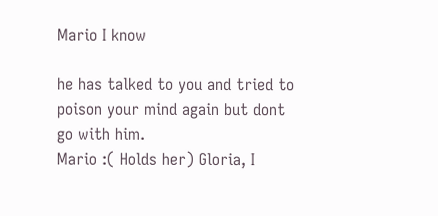Mario I know

he has talked to you and tried to poison your mind again but dont
go with him.
Mario :( Holds her) Gloria, I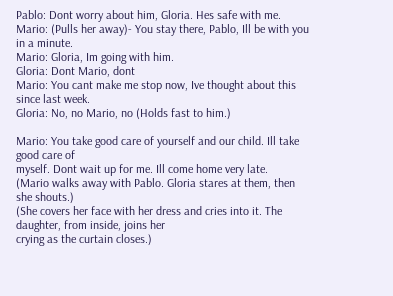Pablo: Dont worry about him, Gloria. Hes safe with me.
Mario: (Pulls her away)- You stay there, Pablo, Ill be with you in a minute.
Mario: Gloria, Im going with him.
Gloria: Dont Mario, dont
Mario: You cant make me stop now, Ive thought about this since last week.
Gloria: No, no Mario, no (Holds fast to him.)

Mario: You take good care of yourself and our child. Ill take good care of
myself. Dont wait up for me. Ill come home very late.
(Mario walks away with Pablo. Gloria stares at them, then she shouts.)
(She covers her face with her dress and cries into it. The daughter, from inside, joins her
crying as the curtain closes.)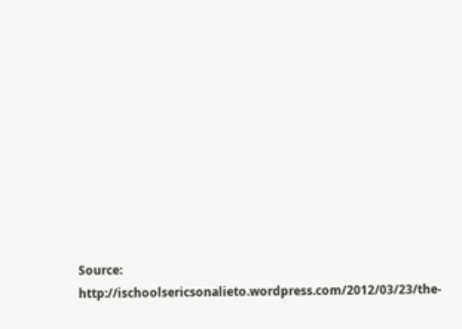Source: http://ischoolsericsonalieto.wordpress.com/2012/03/23/the-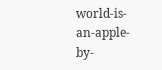world-is-an-apple-by-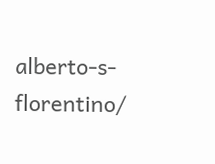alberto-s-florentino/